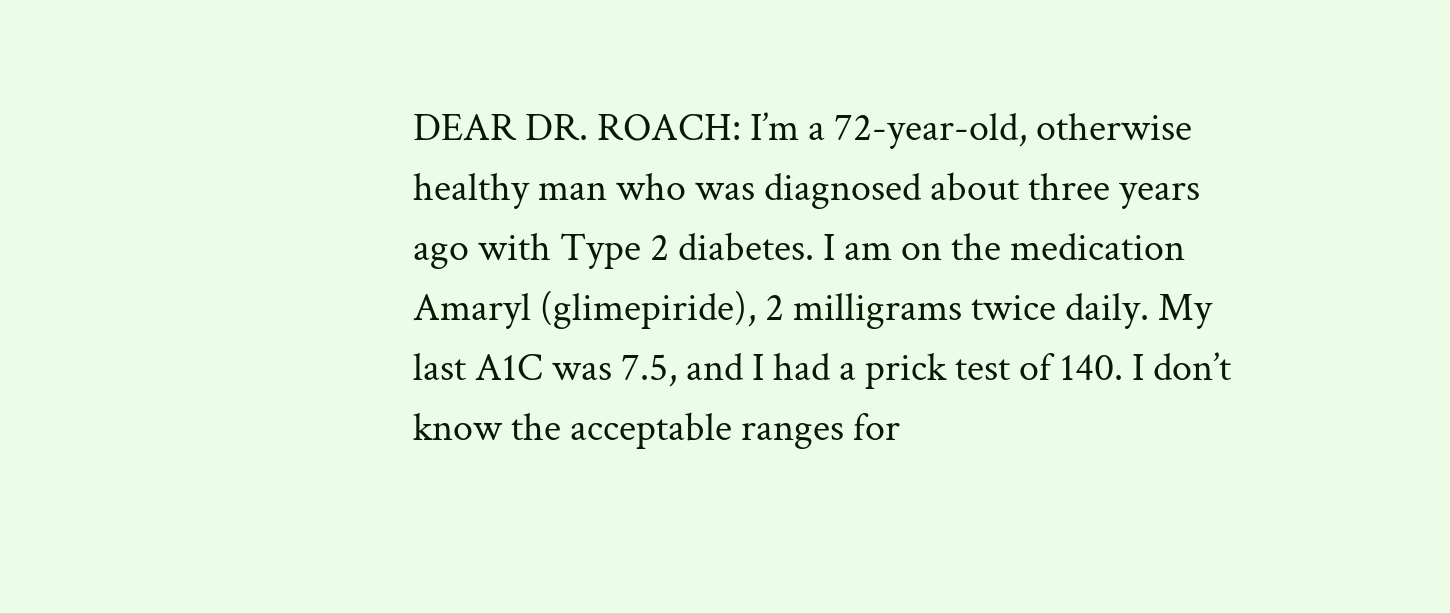DEAR DR. ROACH: I’m a 72-year-old, otherwise healthy man who was diagnosed about three years ago with Type 2 diabetes. I am on the medication Amaryl (glimepiride), 2 milligrams twice daily. My last A1C was 7.5, and I had a prick test of 140. I don’t know the acceptable ranges for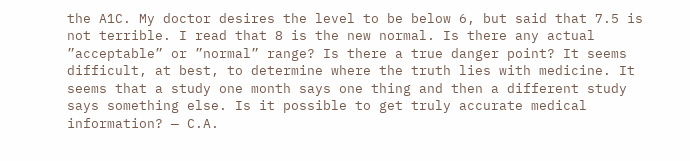the A1C. My doctor desires the level to be below 6, but said that 7.5 is not terrible. I read that 8 is the new normal. Is there any actual ”acceptable” or ”normal” range? Is there a true danger point? It seems difficult, at best, to determine where the truth lies with medicine. It seems that a study one month says one thing and then a different study says something else. Is it possible to get truly accurate medical information? — C.A.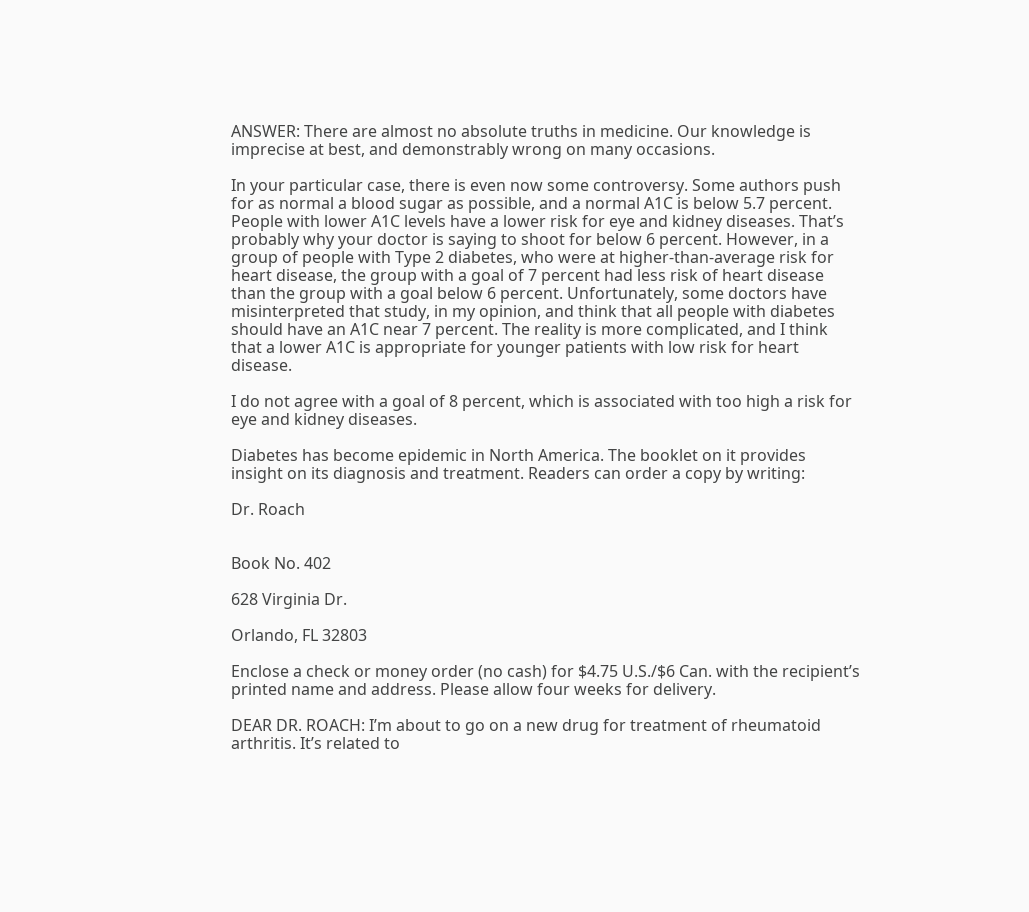ANSWER: There are almost no absolute truths in medicine. Our knowledge is imprecise at best, and demonstrably wrong on many occasions.

In your particular case, there is even now some controversy. Some authors push for as normal a blood sugar as possible, and a normal A1C is below 5.7 percent. People with lower A1C levels have a lower risk for eye and kidney diseases. That’s probably why your doctor is saying to shoot for below 6 percent. However, in a group of people with Type 2 diabetes, who were at higher-than-average risk for heart disease, the group with a goal of 7 percent had less risk of heart disease than the group with a goal below 6 percent. Unfortunately, some doctors have misinterpreted that study, in my opinion, and think that all people with diabetes should have an A1C near 7 percent. The reality is more complicated, and I think that a lower A1C is appropriate for younger patients with low risk for heart disease.

I do not agree with a goal of 8 percent, which is associated with too high a risk for eye and kidney diseases.

Diabetes has become epidemic in North America. The booklet on it provides insight on its diagnosis and treatment. Readers can order a copy by writing:

Dr. Roach


Book No. 402

628 Virginia Dr.

Orlando, FL 32803

Enclose a check or money order (no cash) for $4.75 U.S./$6 Can. with the recipient’s printed name and address. Please allow four weeks for delivery.

DEAR DR. ROACH: I’m about to go on a new drug for treatment of rheumatoid arthritis. It’s related to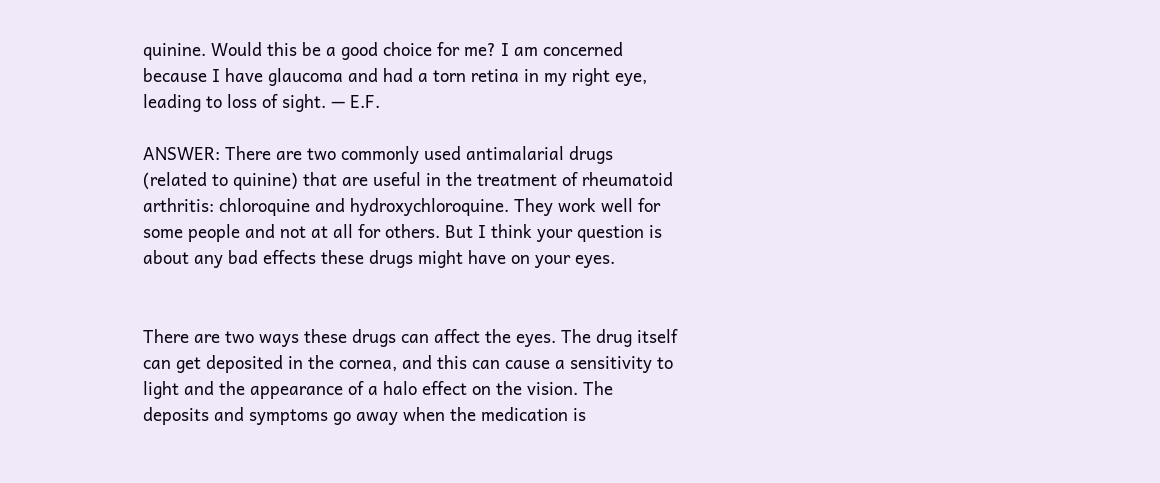quinine. Would this be a good choice for me? I am concerned because I have glaucoma and had a torn retina in my right eye, leading to loss of sight. — E.F.

ANSWER: There are two commonly used antimalarial drugs (related to quinine) that are useful in the treatment of rheumatoid arthritis: chloroquine and hydroxychloroquine. They work well for some people and not at all for others. But I think your question is about any bad effects these drugs might have on your eyes.


There are two ways these drugs can affect the eyes. The drug itself can get deposited in the cornea, and this can cause a sensitivity to light and the appearance of a halo effect on the vision. The deposits and symptoms go away when the medication is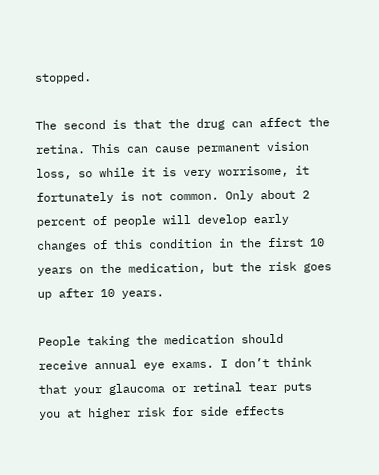stopped.

The second is that the drug can affect the retina. This can cause permanent vision loss, so while it is very worrisome, it fortunately is not common. Only about 2 percent of people will develop early changes of this condition in the first 10 years on the medication, but the risk goes up after 10 years.

People taking the medication should receive annual eye exams. I don’t think that your glaucoma or retinal tear puts you at higher risk for side effects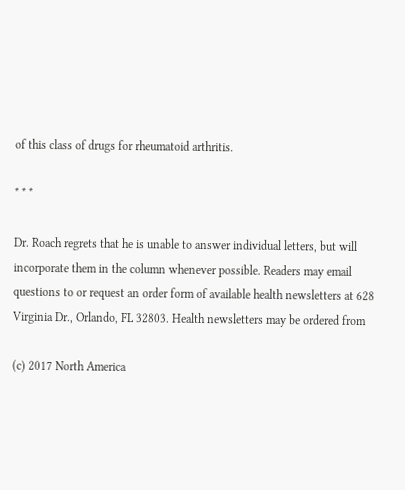of this class of drugs for rheumatoid arthritis.

* * *

Dr. Roach regrets that he is unable to answer individual letters, but will incorporate them in the column whenever possible. Readers may email questions to or request an order form of available health newsletters at 628 Virginia Dr., Orlando, FL 32803. Health newsletters may be ordered from

(c) 2017 North America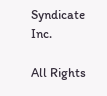Syndicate Inc.

All Rights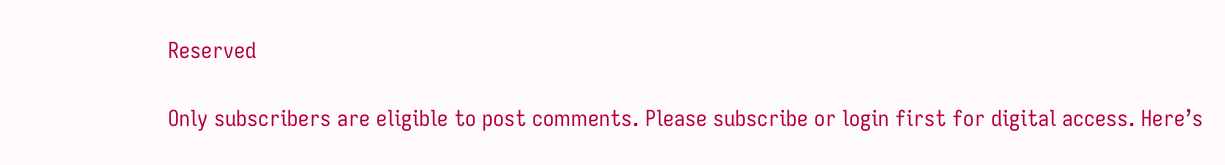Reserved

Only subscribers are eligible to post comments. Please subscribe or login first for digital access. Here’s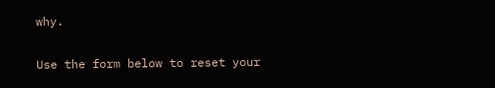why.

Use the form below to reset your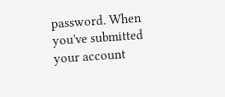password. When you've submitted your account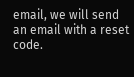email, we will send an email with a reset code.